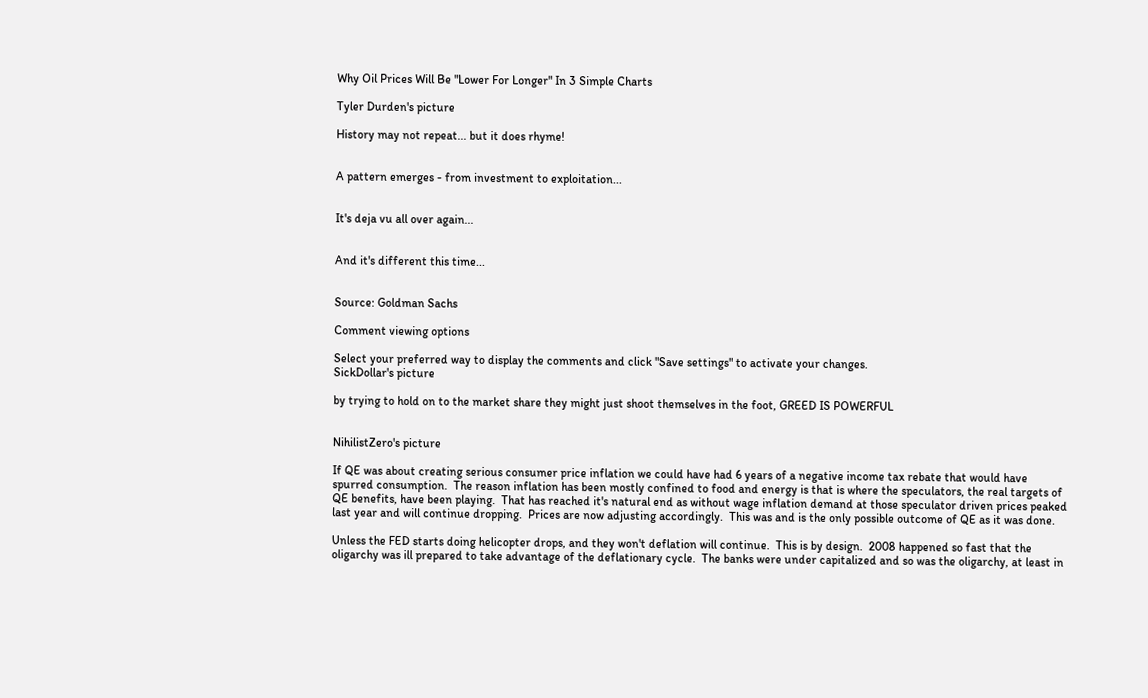Why Oil Prices Will Be "Lower For Longer" In 3 Simple Charts

Tyler Durden's picture

History may not repeat... but it does rhyme!


A pattern emerges - from investment to exploitation...


It's deja vu all over again...


And it's different this time...


Source: Goldman Sachs

Comment viewing options

Select your preferred way to display the comments and click "Save settings" to activate your changes.
SickDollar's picture

by trying to hold on to the market share they might just shoot themselves in the foot, GREED IS POWERFUL


NihilistZero's picture

If QE was about creating serious consumer price inflation we could have had 6 years of a negative income tax rebate that would have spurred consumption.  The reason inflation has been mostly confined to food and energy is that is where the speculators, the real targets of QE benefits, have been playing.  That has reached it's natural end as without wage inflation demand at those speculator driven prices peaked last year and will continue dropping.  Prices are now adjusting accordingly.  This was and is the only possible outcome of QE as it was done.

Unless the FED starts doing helicopter drops, and they won't deflation will continue.  This is by design.  2008 happened so fast that the oligarchy was ill prepared to take advantage of the deflationary cycle.  The banks were under capitalized and so was the oligarchy, at least in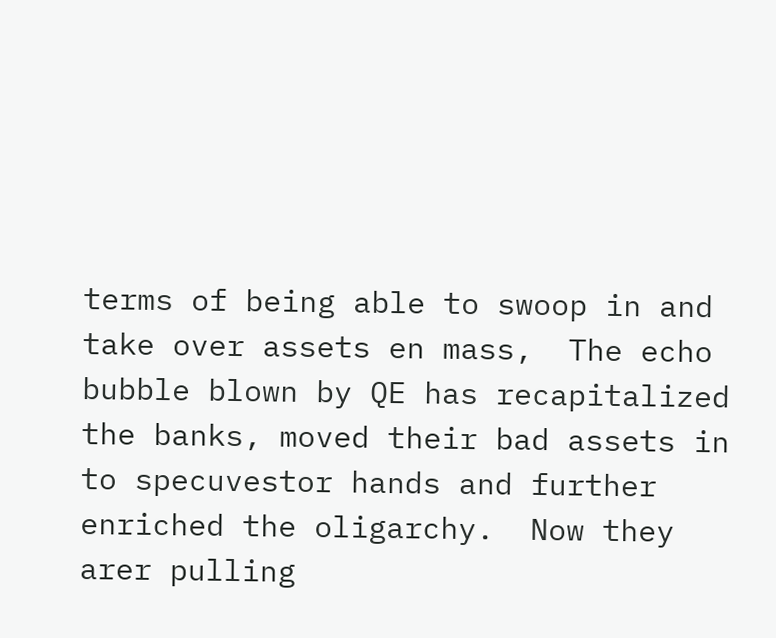terms of being able to swoop in and take over assets en mass,  The echo bubble blown by QE has recapitalized the banks, moved their bad assets in to specuvestor hands and further enriched the oligarchy.  Now they arer pulling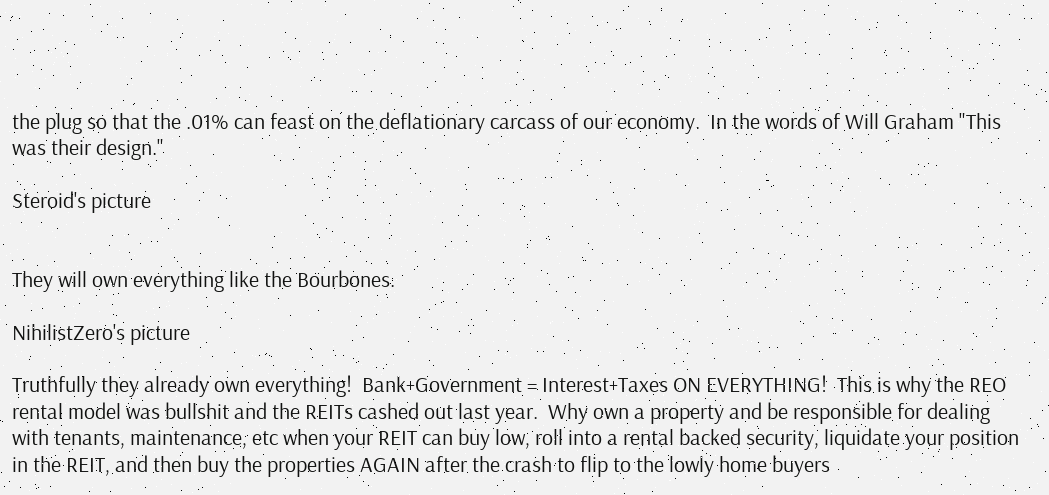the plug so that the .01% can feast on the deflationary carcass of our economy.  In the words of Will Graham "This was their design."

Steroid's picture


They will own everything like the Bourbones.

NihilistZero's picture

Truthfully they already own everything!  Bank+Government = Interest+Taxes ON EVERYTHING!  This is why the REO rental model was bullshit and the REITs cashed out last year.  Why own a property and be responsible for dealing with tenants, maintenance, etc when your REIT can buy low, roll into a rental backed security, liquidate your position in the REIT, and then buy the properties AGAIN after the crash to flip to the lowly home buyers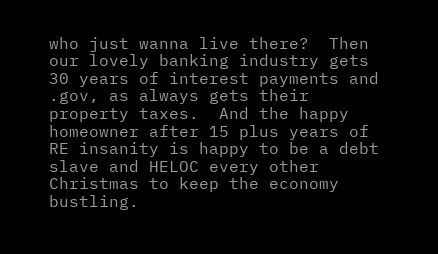who just wanna live there?  Then our lovely banking industry gets 30 years of interest payments and .gov, as always gets their property taxes.  And the happy homeowner after 15 plus years of RE insanity is happy to be a debt slave and HELOC every other Christmas to keep the economy bustling.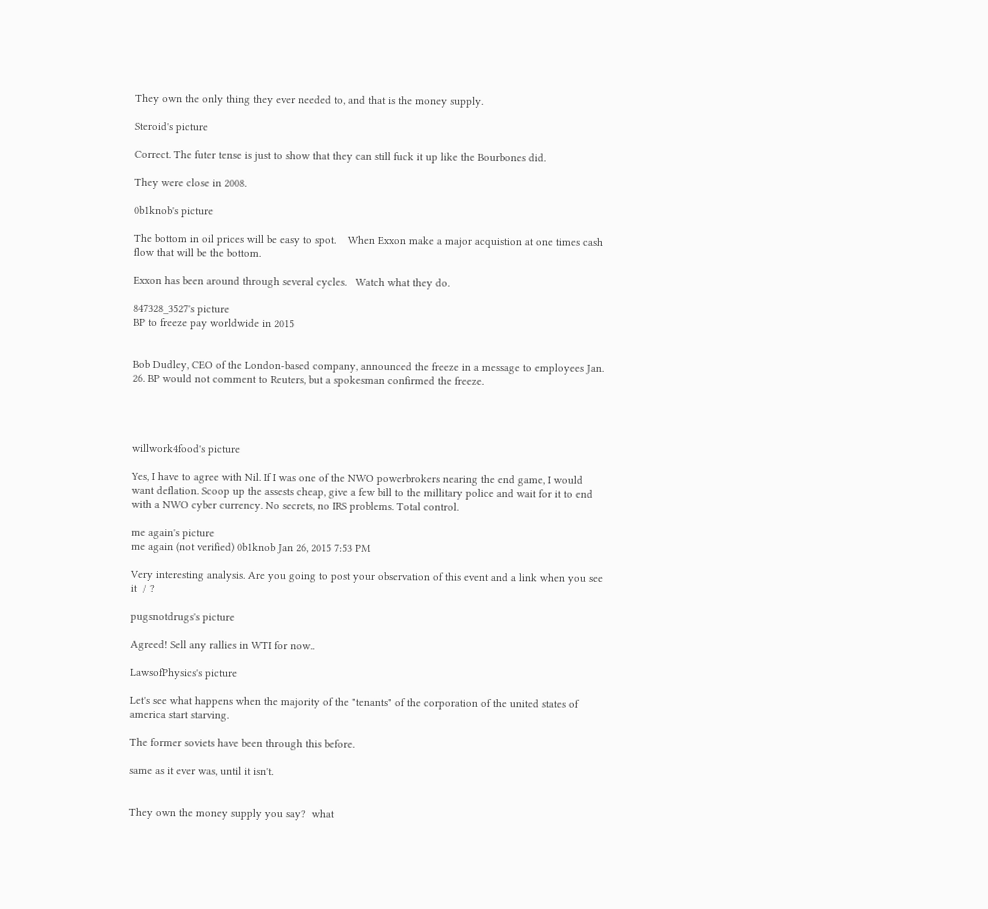They own the only thing they ever needed to, and that is the money supply.

Steroid's picture

Correct. The futer tense is just to show that they can still fuck it up like the Bourbones did.

They were close in 2008.

0b1knob's picture

The bottom in oil prices will be easy to spot.    When Exxon make a major acquistion at one times cash flow that will be the bottom.

Exxon has been around through several cycles.   Watch what they do.

847328_3527's picture
BP to freeze pay worldwide in 2015


Bob Dudley, CEO of the London-based company, announced the freeze in a message to employees Jan. 26. BP would not comment to Reuters, but a spokesman confirmed the freeze.




willwork4food's picture

Yes, I have to agree with Nil. If I was one of the NWO powerbrokers nearing the end game, I would want deflation. Scoop up the assests cheap, give a few bill to the millitary police and wait for it to end with a NWO cyber currency. No secrets, no IRS problems. Total control.

me again's picture
me again (not verified) 0b1knob Jan 26, 2015 7:53 PM

Very interesting analysis. Are you going to post your observation of this event and a link when you see it  / ?

pugsnotdrugs's picture

Agreed! Sell any rallies in WTI for now..

LawsofPhysics's picture

Let's see what happens when the majority of the "tenants" of the corporation of the united states of america start starving.

The former soviets have been through this before.

same as it ever was, until it isn't.


They own the money supply you say?  what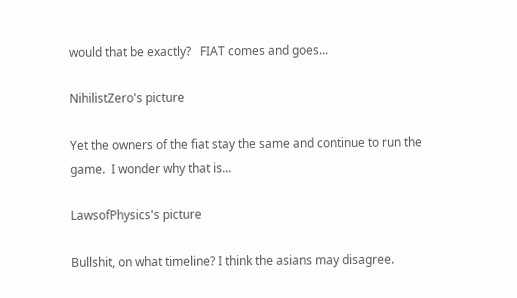would that be exactly?   FIAT comes and goes...

NihilistZero's picture

Yet the owners of the fiat stay the same and continue to run the game.  I wonder why that is...

LawsofPhysics's picture

Bullshit, on what timeline? I think the asians may disagree.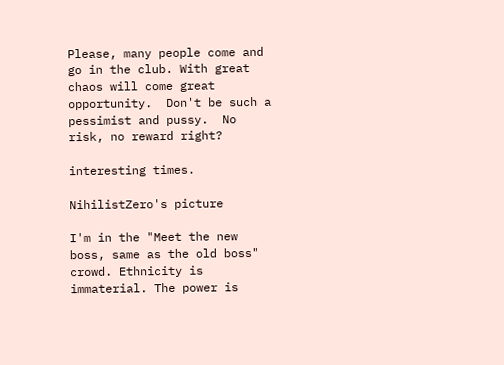Please, many people come and go in the club. With great chaos will come great opportunity.  Don't be such a pessimist and pussy.  No risk, no reward right?

interesting times.

NihilistZero's picture

I'm in the "Meet the new boss, same as the old boss" crowd. Ethnicity is immaterial. The power is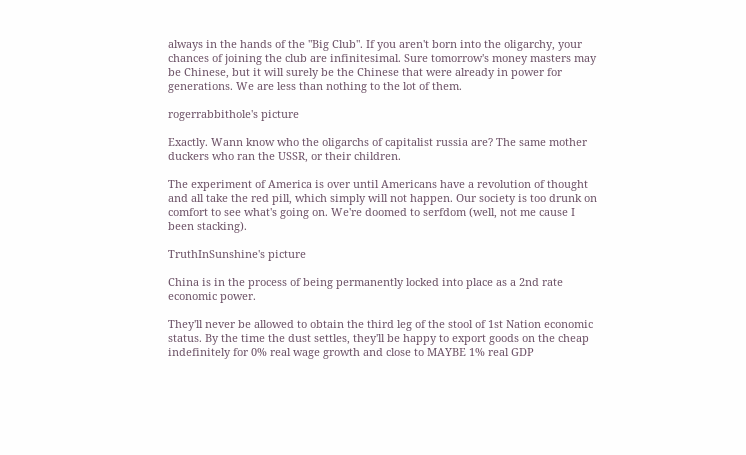always in the hands of the "Big Club". If you aren't born into the oligarchy, your chances of joining the club are infinitesimal. Sure tomorrow's money masters may be Chinese, but it will surely be the Chinese that were already in power for generations. We are less than nothing to the lot of them.

rogerrabbithole's picture

Exactly. Wann know who the oligarchs of capitalist russia are? The same mother duckers who ran the USSR, or their children.

The experiment of America is over until Americans have a revolution of thought and all take the red pill, which simply will not happen. Our society is too drunk on comfort to see what's going on. We're doomed to serfdom (well, not me cause I been stacking).

TruthInSunshine's picture

China is in the process of being permanently locked into place as a 2nd rate economic power.

They'll never be allowed to obtain the third leg of the stool of 1st Nation economic status. By the time the dust settles, they'll be happy to export goods on the cheap indefinitely for 0% real wage growth and close to MAYBE 1% real GDP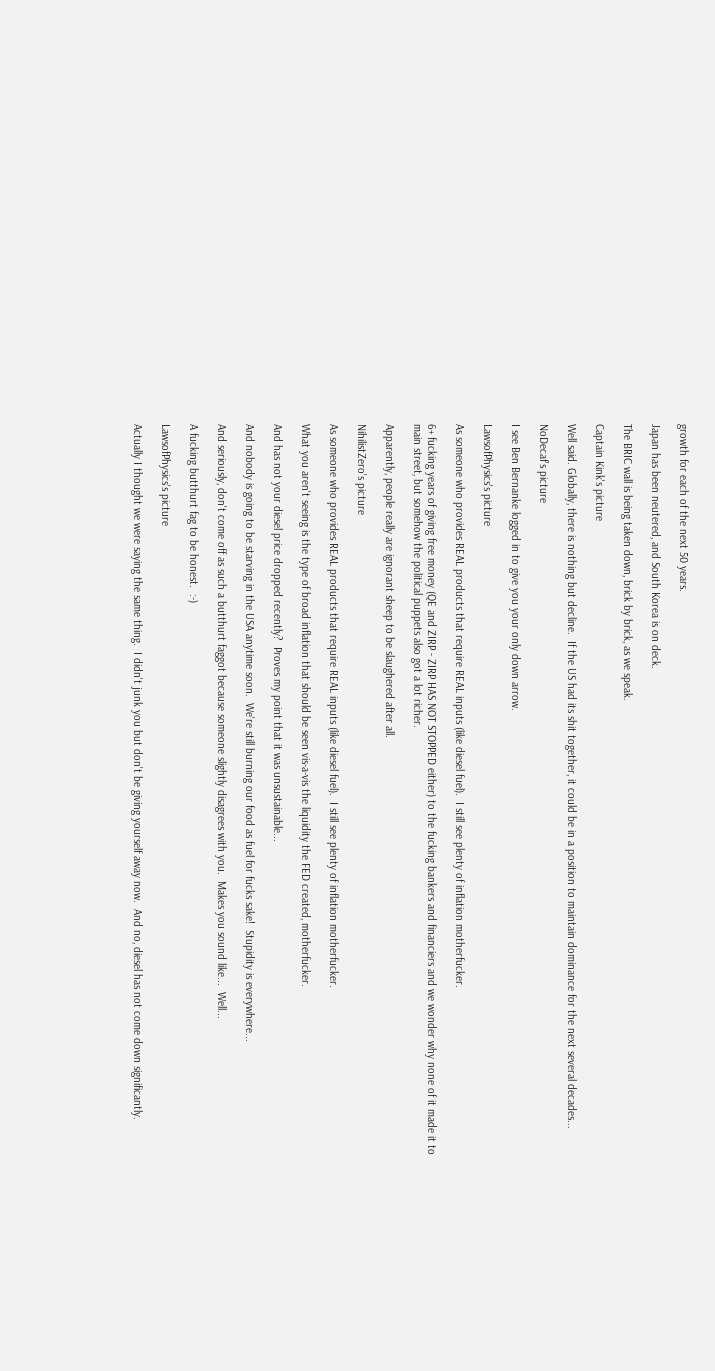growth for each of the next 50 years.

Japan has been neutered, and South Korea is on deck.

The BRIC wall is being taken down, brick by brick, as we speak.

Captain Kink's picture

Well said. Globally, there is nothing but decline.  If the US had its shit together, it could be in a position to maintain dominance for the next several decades...

NoDecaf's picture

I see Ben Bernanke logged in to give you your only down arrow.

LawsofPhysics's picture

As someone who provides REAL products that require REAL inputs (like diesel fuel).  I still see plenty of inflation motherfucker.

6+ fucking years of giving free money (QE and ZIRP - ZIRP HAS NOT STOPPED either) to the fucking bankers and financiers and we wonder why none of it made it to main street, but somehow the political puppets also got a lot richer.

Apparently, people really are ignorant sheep to be slaughered after all.

NihilistZero's picture

As someone who provides REAL products that require REAL inputs (like diesel fuel).  I still see plenty of inflation motherfucker.

What you aren't seeing is the type of broad inflation that should be seen vis-a-vis the liquidity the FED created, motherfucker.

And has not your diesel price dropped recently?  Proves my point that it was unsustainable...

And nobody is going to be starving in the USA anytime soon.  We're still burning our food as fuel for fucks sake!  Stupidity is everywhere...

And seriously, don't come off as such a butthurt faggot because someone slightly disagrees with you.  Makes you sound like...  Well...

A fucking butthurt fag to be honest.  :-)

LawsofPhysics's picture

Actually I thought we were saying the same thing.  I didn't junk you but don't be giving yourself away now.  And no, diesel has not come down significantly.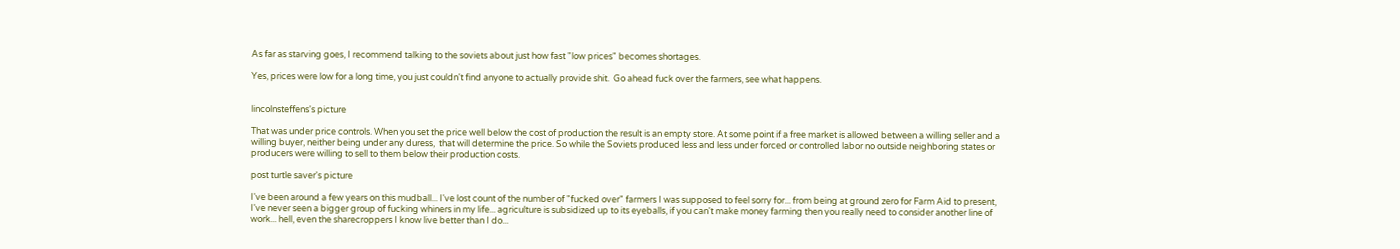As far as starving goes, I recommend talking to the soviets about just how fast "low prices" becomes shortages.

Yes, prices were low for a long time, you just couldn't find anyone to actually provide shit.  Go ahead fuck over the farmers, see what happens.


lincolnsteffens's picture

That was under price controls. When you set the price well below the cost of production the result is an empty store. At some point if a free market is allowed between a willing seller and a willing buyer, neither being under any duress,  that will determine the price. So while the Soviets produced less and less under forced or controlled labor no outside neighboring states or producers were willing to sell to them below their production costs.

post turtle saver's picture

I've been around a few years on this mudball... I've lost count of the number of "fucked over" farmers I was supposed to feel sorry for... from being at ground zero for Farm Aid to present, I've never seen a bigger group of fucking whiners in my life... agriculture is subsidized up to its eyeballs, if you can't make money farming then you really need to consider another line of work... hell, even the sharecroppers I know live better than I do...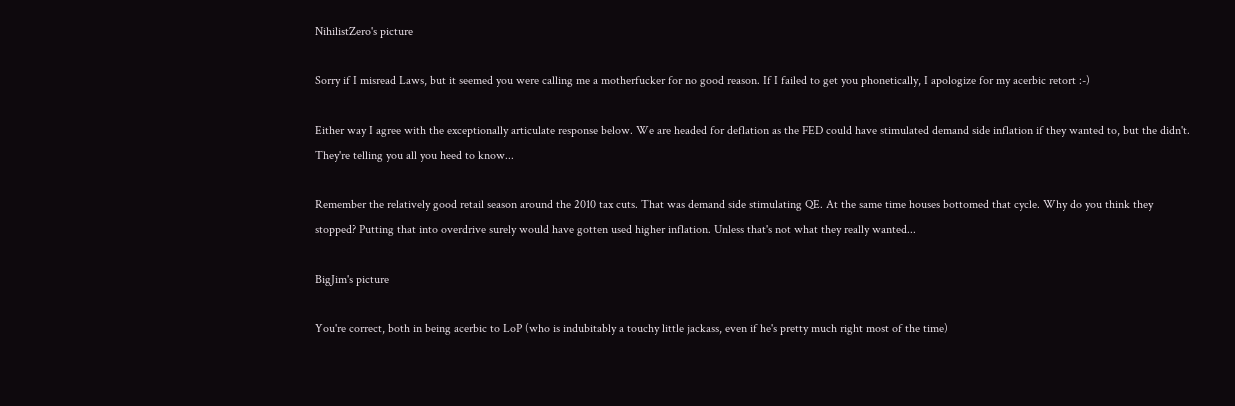NihilistZero's picture

Sorry if I misread Laws, but it seemed you were calling me a motherfucker for no good reason. If I failed to get you phonetically, I apologize for my acerbic retort :-)

Either way I agree with the exceptionally articulate response below. We are headed for deflation as the FED could have stimulated demand side inflation if they wanted to, but the didn't. They're telling you all you heed to know...

Remember the relatively good retail season around the 2010 tax cuts. That was demand side stimulating QE. At the same time houses bottomed that cycle. Why do you think they stopped? Putting that into overdrive surely would have gotten used higher inflation. Unless that's not what they really wanted...

BigJim's picture

You're correct, both in being acerbic to LoP (who is indubitably a touchy little jackass, even if he's pretty much right most of the time)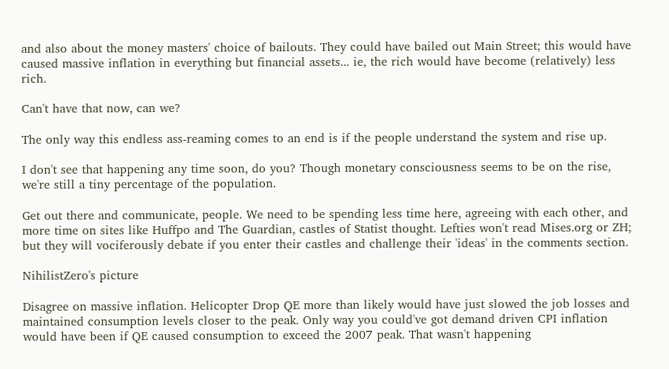and also about the money masters' choice of bailouts. They could have bailed out Main Street; this would have caused massive inflation in everything but financial assets... ie, the rich would have become (relatively) less rich.

Can't have that now, can we?

The only way this endless ass-reaming comes to an end is if the people understand the system and rise up.

I don't see that happening any time soon, do you? Though monetary consciousness seems to be on the rise, we're still a tiny percentage of the population.

Get out there and communicate, people. We need to be spending less time here, agreeing with each other, and more time on sites like Huffpo and The Guardian, castles of Statist thought. Lefties won't read Mises.org or ZH; but they will vociferously debate if you enter their castles and challenge their 'ideas' in the comments section.

NihilistZero's picture

Disagree on massive inflation. Helicopter Drop QE more than likely would have just slowed the job losses and maintained consumption levels closer to the peak. Only way you could've got demand driven CPI inflation would have been if QE caused consumption to exceed the 2007 peak. That wasn't happening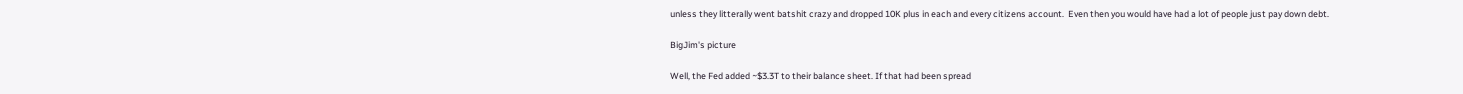unless they litterally went batshit crazy and dropped 10K plus in each and every citizens account.  Even then you would have had a lot of people just pay down debt.

BigJim's picture

Well, the Fed added ~$3.3T to their balance sheet. If that had been spread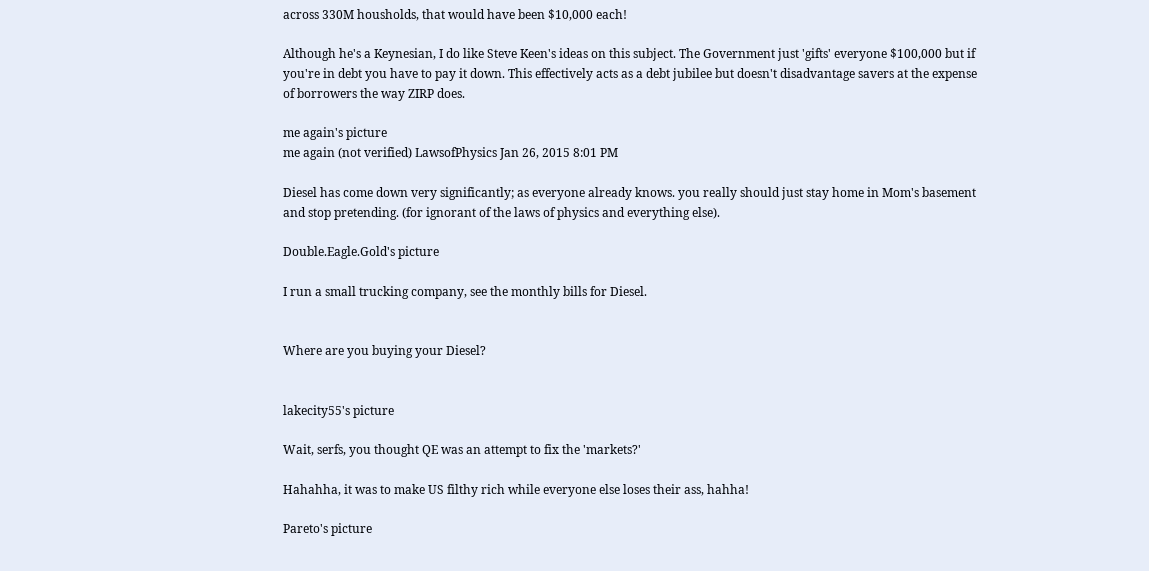across 330M housholds, that would have been $10,000 each!

Although he's a Keynesian, I do like Steve Keen's ideas on this subject. The Government just 'gifts' everyone $100,000 but if you're in debt you have to pay it down. This effectively acts as a debt jubilee but doesn't disadvantage savers at the expense of borrowers the way ZIRP does.

me again's picture
me again (not verified) LawsofPhysics Jan 26, 2015 8:01 PM

Diesel has come down very significantly; as everyone already knows. you really should just stay home in Mom's basement and stop pretending. (for ignorant of the laws of physics and everything else).

Double.Eagle.Gold's picture

I run a small trucking company, see the monthly bills for Diesel.


Where are you buying your Diesel?


lakecity55's picture

Wait, serfs, you thought QE was an attempt to fix the 'markets?'

Hahahha, it was to make US filthy rich while everyone else loses their ass, hahha!

Pareto's picture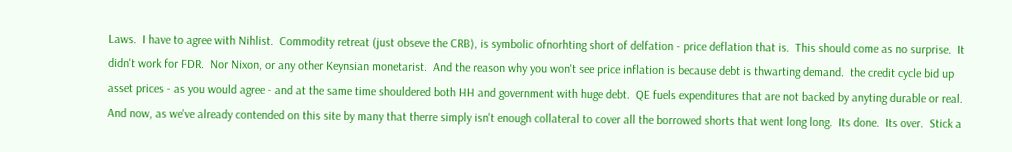Laws.  I have to agree with Nihlist.  Commodity retreat (just obseve the CRB), is symbolic ofnorhting short of delfation - price deflation that is.  This should come as no surprise.  It didn't work for FDR.  Nor Nixon, or any other Keynsian monetarist.  And the reason why you won't see price inflation is because debt is thwarting demand.  the credit cycle bid up asset prices - as you would agree - and at the same time shouldered both HH and government with huge debt.  QE fuels expenditures that are not backed by anyting durable or real.  And now, as we've already contended on this site by many that therre simply isn't enough collateral to cover all the borrowed shorts that went long long.  Its done.  Its over.  Stick a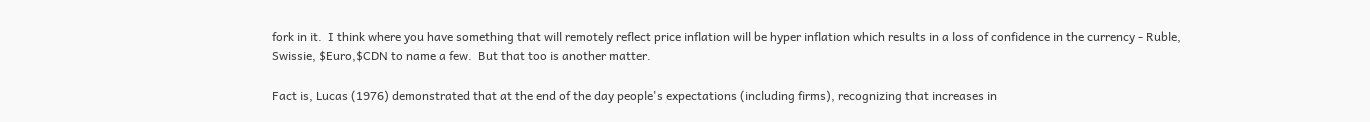fork in it.  I think where you have something that will remotely reflect price inflation will be hyper inflation which results in a loss of confidence in the currency - Ruble, Swissie, $Euro,$CDN to name a few.  But that too is another matter.

Fact is, Lucas (1976) demonstrated that at the end of the day people's expectations (including firms), recognizing that increases in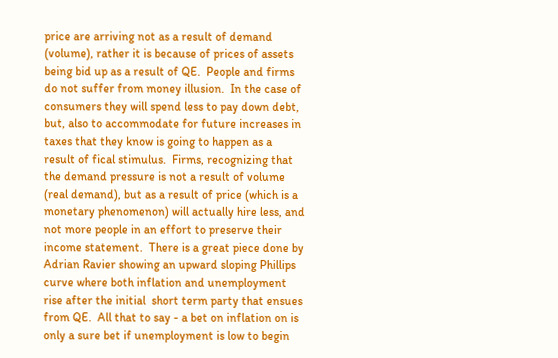price are arriving not as a result of demand (volume), rather it is because of prices of assets being bid up as a result of QE.  People and firms do not suffer from money illusion.  In the case of consumers they will spend less to pay down debt, but, also to accommodate for future increases in taxes that they know is going to happen as a result of fical stimulus.  Firms, recognizing that the demand pressure is not a result of volume (real demand), but as a result of price (which is a monetary phenomenon) will actually hire less, and not more people in an effort to preserve their income statement.  There is a great piece done by Adrian Ravier showing an upward sloping Phillips curve where both inflation and unemployment rise after the initial  short term party that ensues from QE.  All that to say - a bet on inflation on is only a sure bet if unemployment is low to begin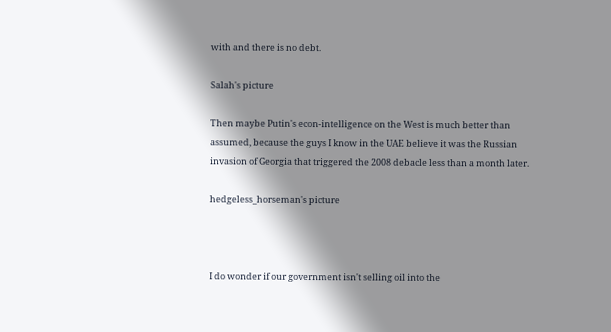with and there is no debt.

Salah's picture

Then maybe Putin's econ-intelligence on the West is much better than assumed, because the guys I know in the UAE believe it was the Russian invasion of Georgia that triggered the 2008 debacle less than a month later.

hedgeless_horseman's picture



I do wonder if our government isn't selling oil into the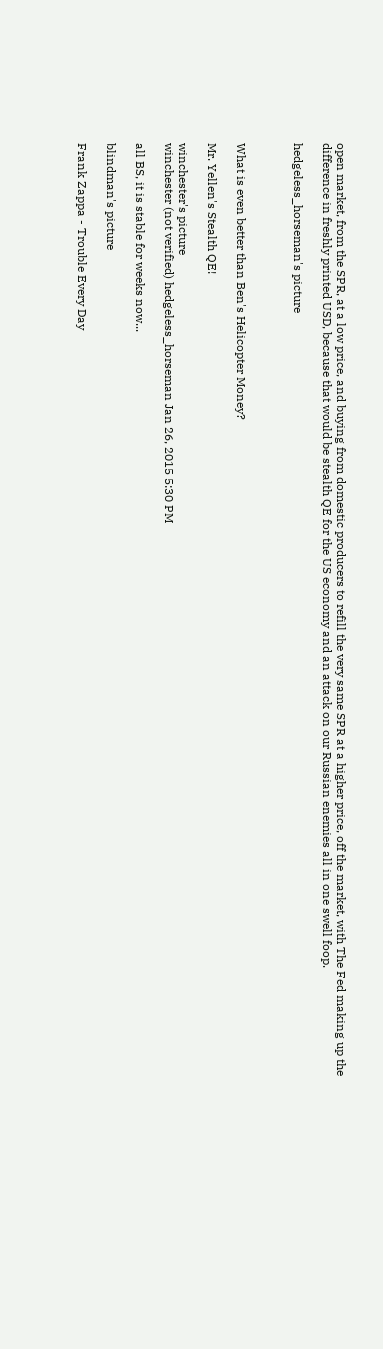open market, from the SPR, at a low price, and buying from domestic producers to refill the very same SPR at a higher price, off the market, with The Fed making up the difference in freshly printed USD, because that would be stealth QE for the US economy and an attack on our Russian enemies all in one swell foop.

hedgeless_horseman's picture



What is even better than Ben's Helicopter Money?

Mr. Yellen's Stealth QE!

winchester's picture
winchester (not verified) hedgeless_horseman Jan 26, 2015 5:30 PM

all BS, it is stable for weeks now...

blindman's picture

Frank Zappa - Trouble Every Day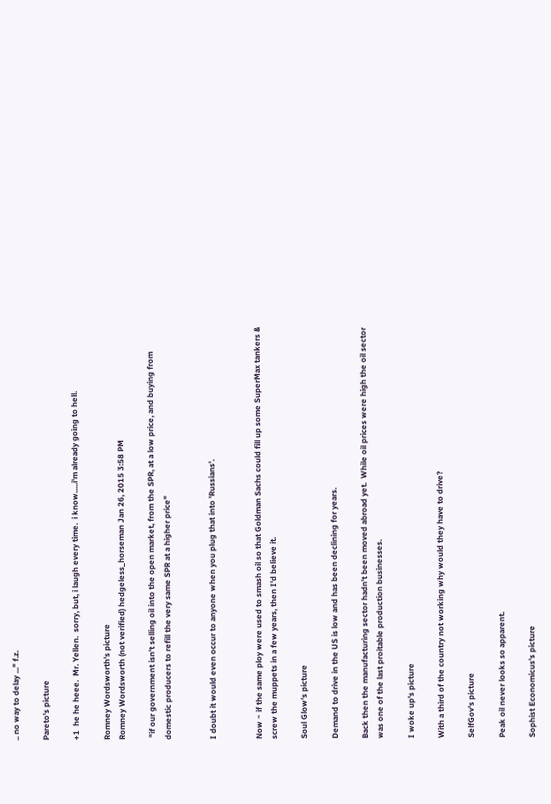.. no way to delay ..." f.z.

Pareto's picture

+1  he he heee.  Mr. Yellen.  sorry, but, i laugh every time.  i know.....i'm already going to hell.

Romney Wordsworth's picture
Romney Wordsworth (not verified) hedgeless_horseman Jan 26, 2015 3:58 PM

 "if our government isn't selling oil into the open market, from the SPR, at a low price, and buying from domestic producers to refill the very same SPR at a higher price"


I doubt it would even occur to anyone when you plug that into 'Russians'.


Now ~ if the same ploy were used to smash oil so that Goldman Sachs could fill up some SuperMax tankers & screw the muppets in a few years, then I'd believe it.

Soul Glow's picture

Demand to drive in the US is low and has been declining for years.

Back then the manufacturing sector hadn't been moved abroad yet.  While oil prices were high the oil sector was one of the last proitable production businesses.

I woke up's picture

With a third of the country not working why would they have to drive?

SelfGov's picture

Peak oil never looks so apparent.

Sophist Economicus's picture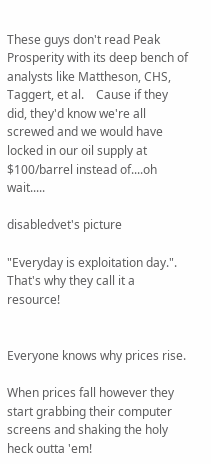These guys don't read Peak Prosperity with its deep bench of analysts like Mattheson, CHS, Taggert, et al.    Cause if they did, they'd know we're all screwed and we would have locked in our oil supply at $100/barrel instead of....oh wait.....

disabledvet's picture

"Everyday is exploitation day.". That's why they call it a resource!


Everyone knows why prices rise.

When prices fall however they start grabbing their computer screens and shaking the holy heck outta 'em!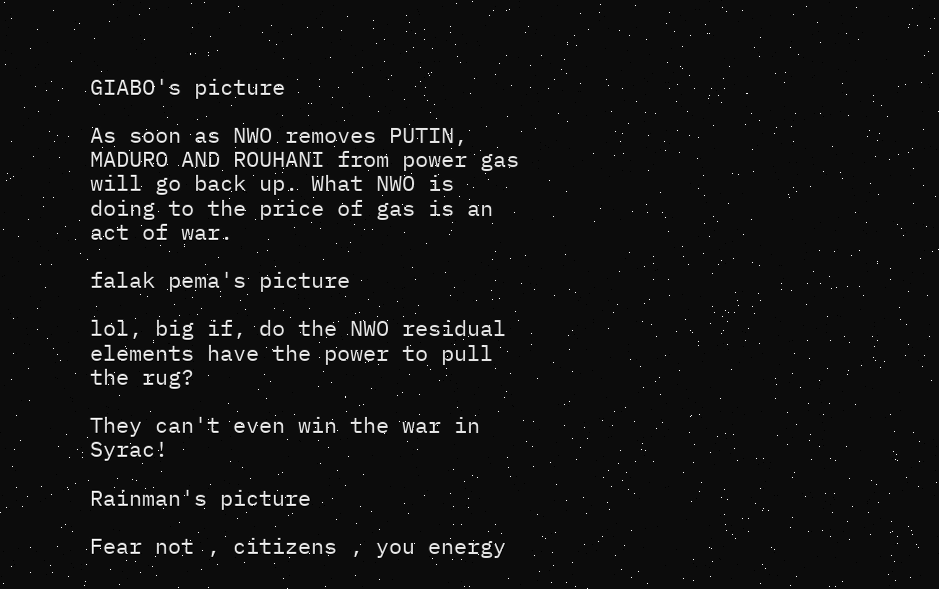GIABO's picture

As soon as NWO removes PUTIN, MADURO AND ROUHANI from power gas will go back up. What NWO is doing to the price of gas is an act of war.

falak pema's picture

lol, big if, do the NWO residual elements have the power to pull the rug?

They can't even win the war in Syrac!

Rainman's picture

Fear not , citizens , you energy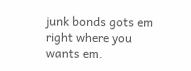junk bonds gots em right where you wants em.